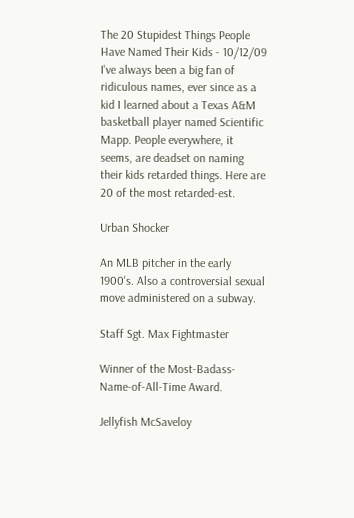The 20 Stupidest Things People Have Named Their Kids - 10/12/09
I've always been a big fan of ridiculous names, ever since as a kid I learned about a Texas A&M basketball player named Scientific Mapp. People everywhere, it seems, are deadset on naming their kids retarded things. Here are 20 of the most retarded-est.

Urban Shocker

An MLB pitcher in the early 1900's. Also a controversial sexual move administered on a subway.

Staff Sgt. Max Fightmaster

Winner of the Most-Badass-Name-of-All-Time Award.

Jellyfish McSaveloy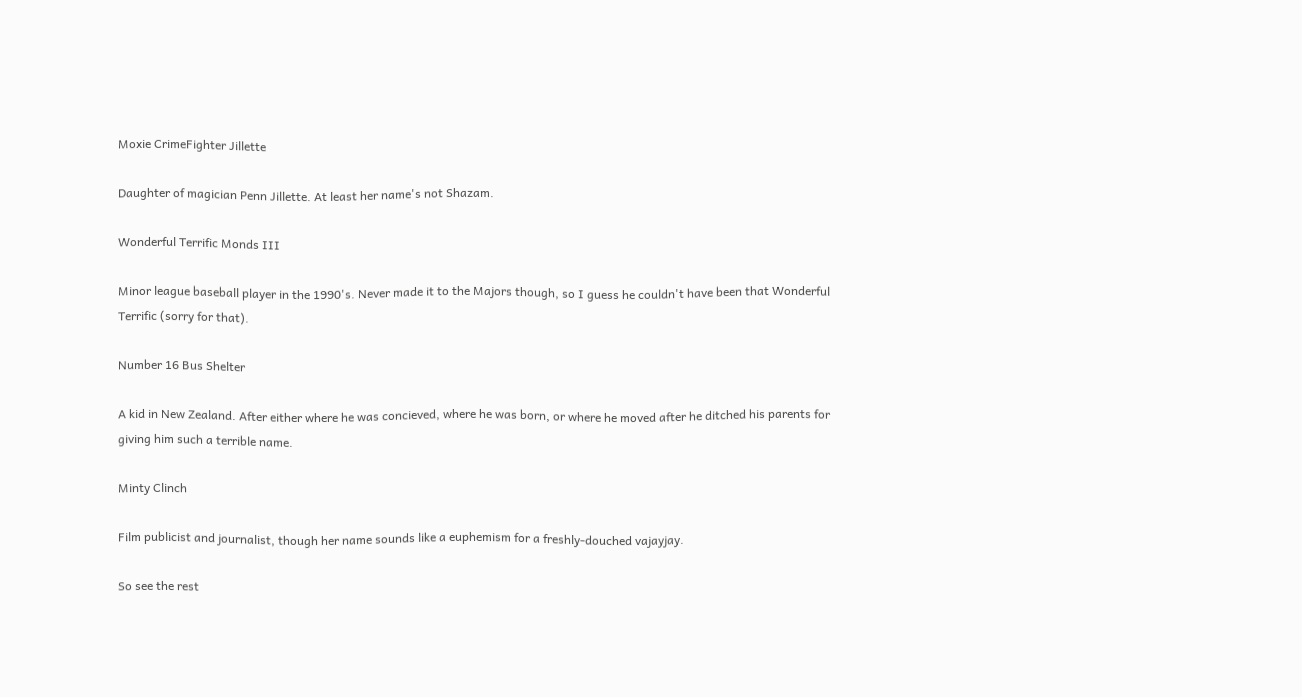Moxie CrimeFighter Jillette

Daughter of magician Penn Jillette. At least her name's not Shazam.

Wonderful Terrific Monds III

Minor league baseball player in the 1990's. Never made it to the Majors though, so I guess he couldn't have been that Wonderful Terrific (sorry for that).

Number 16 Bus Shelter

A kid in New Zealand. After either where he was concieved, where he was born, or where he moved after he ditched his parents for giving him such a terrible name.

Minty Clinch

Film publicist and journalist, though her name sounds like a euphemism for a freshly-douched vajayjay.

So see the rest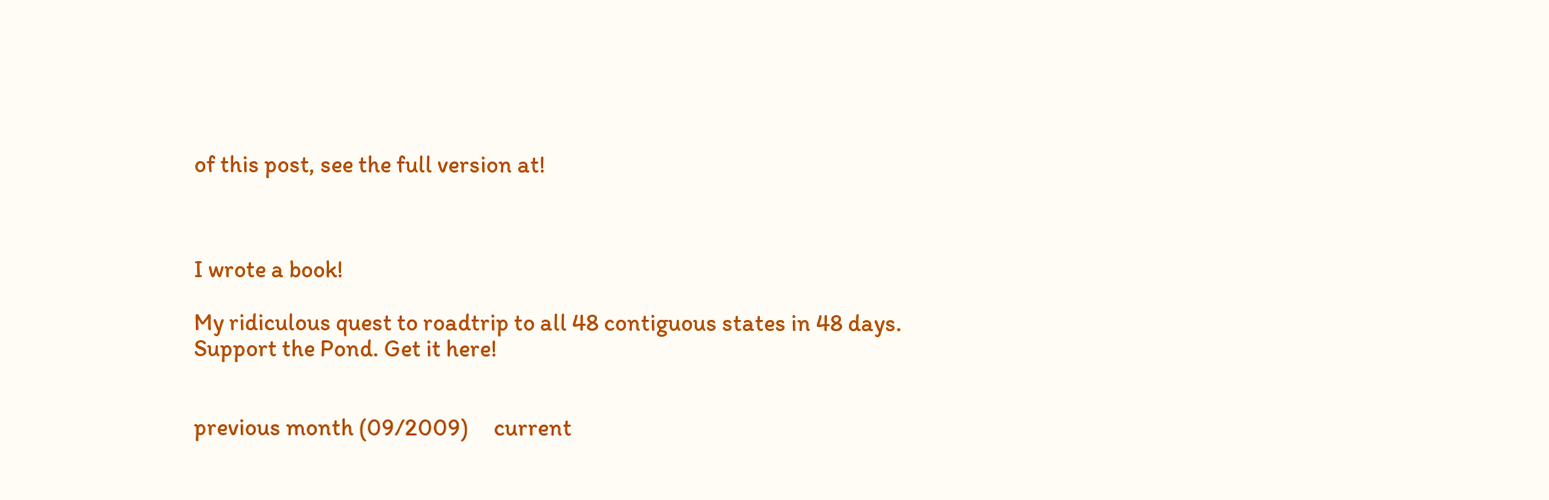of this post, see the full version at!



I wrote a book!

My ridiculous quest to roadtrip to all 48 contiguous states in 48 days.
Support the Pond. Get it here!


previous month (09/2009)     current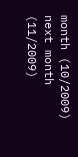month (10/2009)     next month (11/2009)